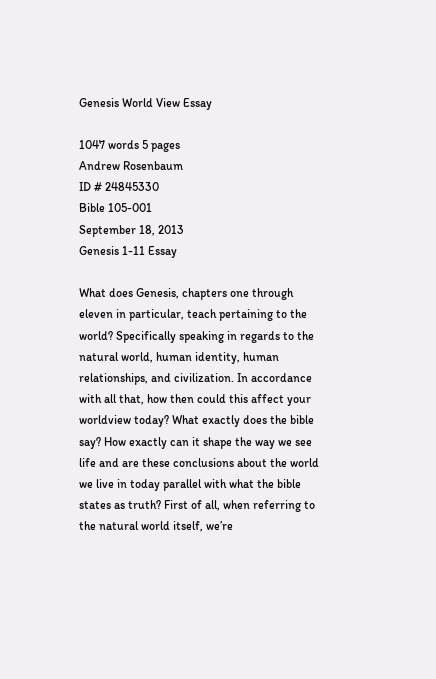Genesis World View Essay

1047 words 5 pages
Andrew Rosenbaum
ID # 24845330
Bible 105-001
September 18, 2013
Genesis 1-11 Essay

What does Genesis, chapters one through eleven in particular, teach pertaining to the world? Specifically speaking in regards to the natural world, human identity, human relationships, and civilization. In accordance with all that, how then could this affect your worldview today? What exactly does the bible say? How exactly can it shape the way we see life and are these conclusions about the world we live in today parallel with what the bible states as truth? First of all, when referring to the natural world itself, we’re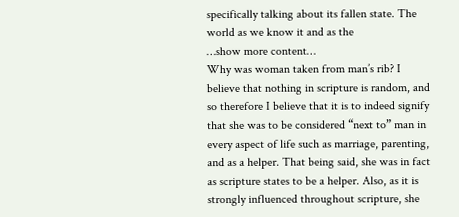specifically talking about its fallen state. The world as we know it and as the
…show more content…
Why was woman taken from man’s rib? I believe that nothing in scripture is random, and so therefore I believe that it is to indeed signify that she was to be considered “next to” man in every aspect of life such as marriage, parenting, and as a helper. That being said, she was in fact as scripture states to be a helper. Also, as it is strongly influenced throughout scripture, she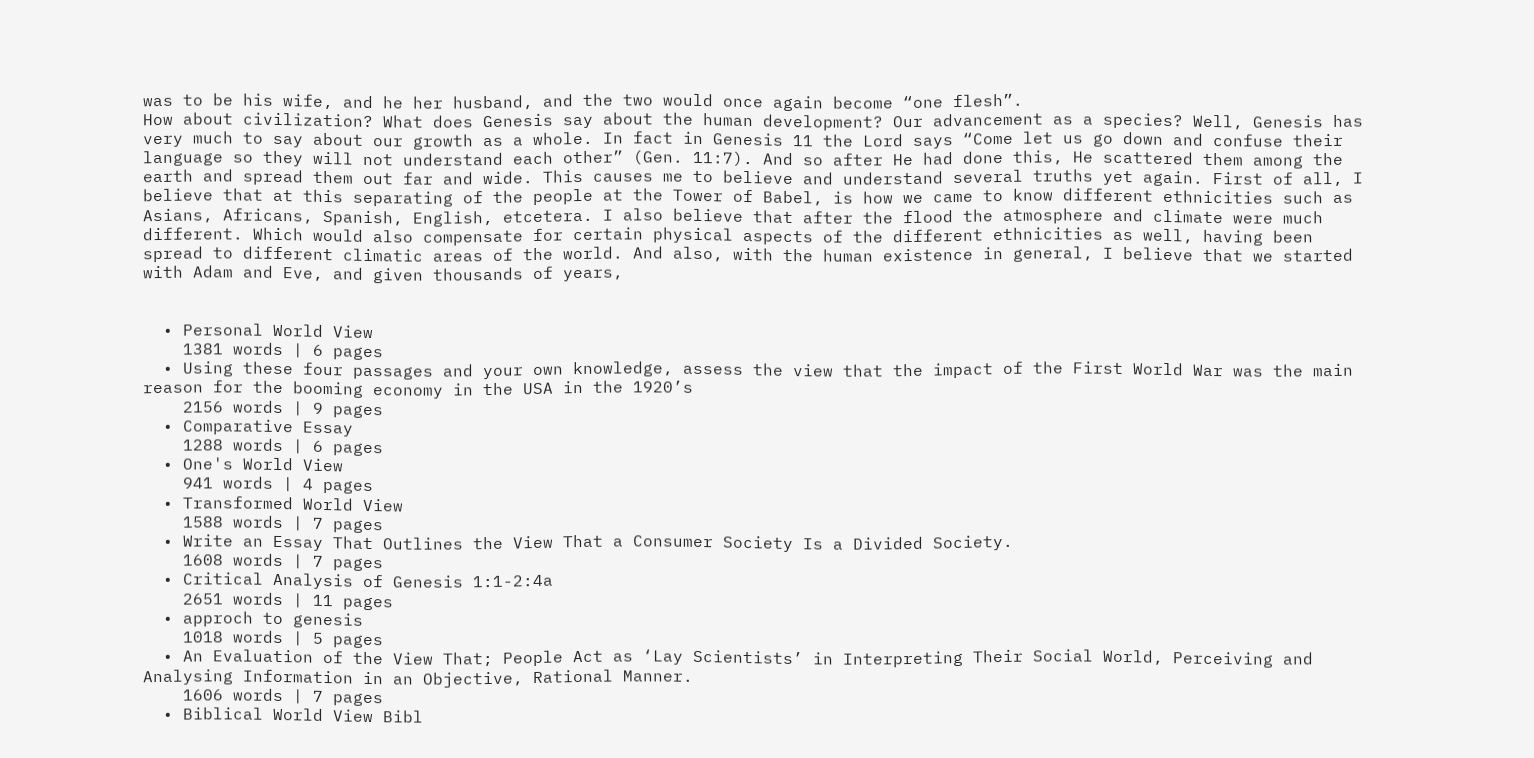was to be his wife, and he her husband, and the two would once again become “one flesh”.
How about civilization? What does Genesis say about the human development? Our advancement as a species? Well, Genesis has very much to say about our growth as a whole. In fact in Genesis 11 the Lord says “Come let us go down and confuse their language so they will not understand each other” (Gen. 11:7). And so after He had done this, He scattered them among the earth and spread them out far and wide. This causes me to believe and understand several truths yet again. First of all, I believe that at this separating of the people at the Tower of Babel, is how we came to know different ethnicities such as Asians, Africans, Spanish, English, etcetera. I also believe that after the flood the atmosphere and climate were much different. Which would also compensate for certain physical aspects of the different ethnicities as well, having been spread to different climatic areas of the world. And also, with the human existence in general, I believe that we started with Adam and Eve, and given thousands of years,


  • Personal World View
    1381 words | 6 pages
  • Using these four passages and your own knowledge, assess the view that the impact of the First World War was the main reason for the booming economy in the USA in the 1920’s
    2156 words | 9 pages
  • Comparative Essay
    1288 words | 6 pages
  • One's World View
    941 words | 4 pages
  • Transformed World View
    1588 words | 7 pages
  • Write an Essay That Outlines the View That a Consumer Society Is a Divided Society.
    1608 words | 7 pages
  • Critical Analysis of Genesis 1:1-2:4a
    2651 words | 11 pages
  • approch to genesis
    1018 words | 5 pages
  • An Evaluation of the View That; People Act as ‘Lay Scientists’ in Interpreting Their Social World, Perceiving and Analysing Information in an Objective, Rational Manner.
    1606 words | 7 pages
  • Biblical World View Bibl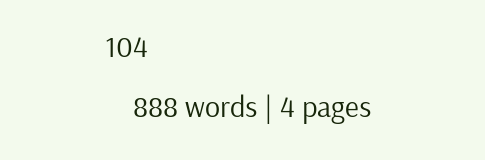104
    888 words | 4 pages